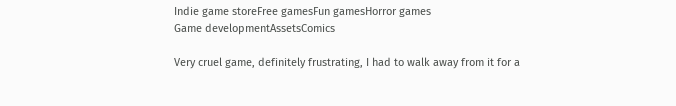Indie game storeFree gamesFun gamesHorror games
Game developmentAssetsComics

Very cruel game, definitely frustrating, I had to walk away from it for a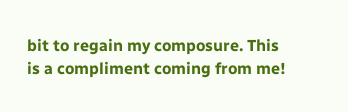bit to regain my composure. This is a compliment coming from me!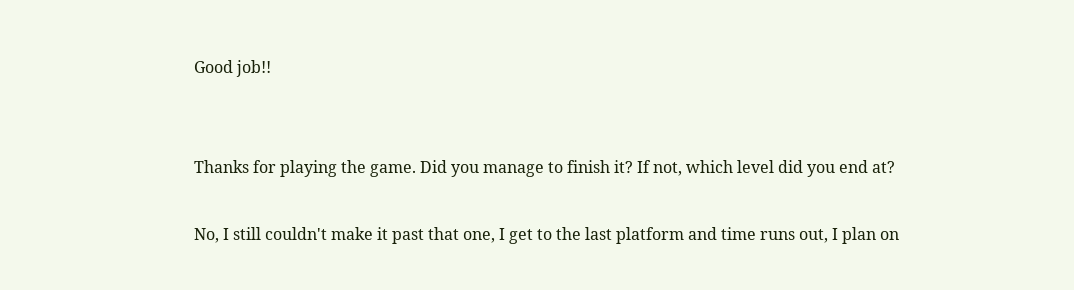Good job!!


Thanks for playing the game. Did you manage to finish it? If not, which level did you end at?

No, I still couldn't make it past that one, I get to the last platform and time runs out, I plan on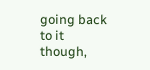going back to it though,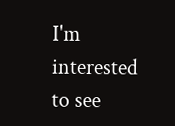I'm interested to see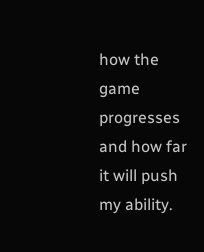how the game progresses and how far it will push my ability.